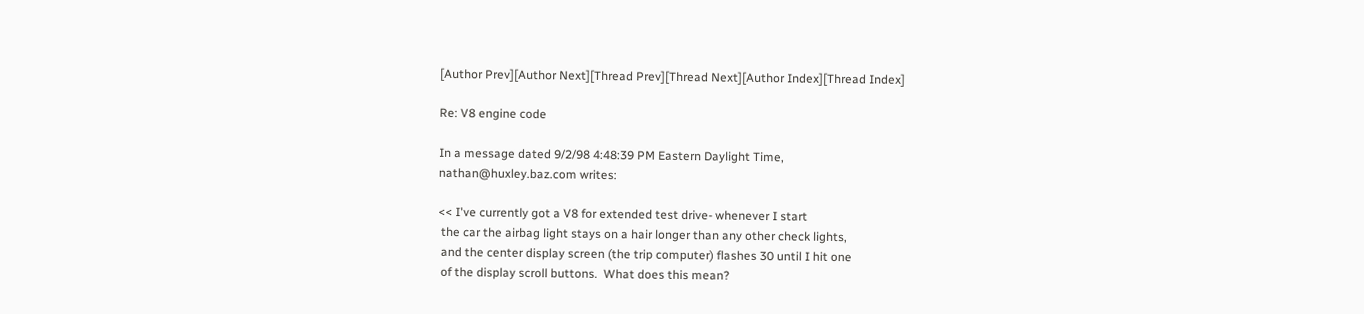[Author Prev][Author Next][Thread Prev][Thread Next][Author Index][Thread Index]

Re: V8 engine code

In a message dated 9/2/98 4:48:39 PM Eastern Daylight Time,
nathan@huxley.baz.com writes:

<< I've currently got a V8 for extended test drive- whenever I start
 the car the airbag light stays on a hair longer than any other check lights,
 and the center display screen (the trip computer) flashes 30 until I hit one
 of the display scroll buttons.  What does this mean?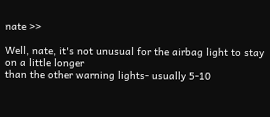nate >>

Well, nate, it's not unusual for the airbag light to stay on a little longer
than the other warning lights- usually 5-10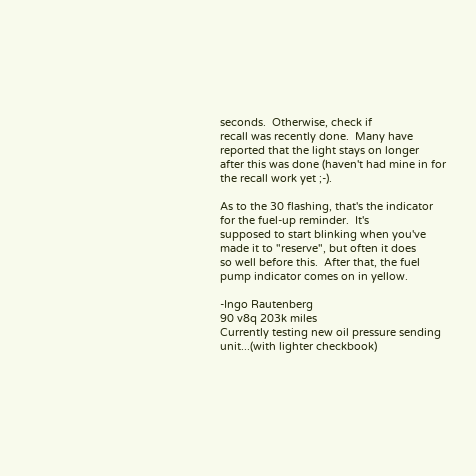seconds.  Otherwise, check if
recall was recently done.  Many have reported that the light stays on longer
after this was done (haven't had mine in for the recall work yet ;-).

As to the 30 flashing, that's the indicator for the fuel-up reminder.  It's
supposed to start blinking when you've made it to "reserve", but often it does
so well before this.  After that, the fuel pump indicator comes on in yellow.

-Ingo Rautenberg
90 v8q 203k miles
Currently testing new oil pressure sending unit...(with lighter checkbook)